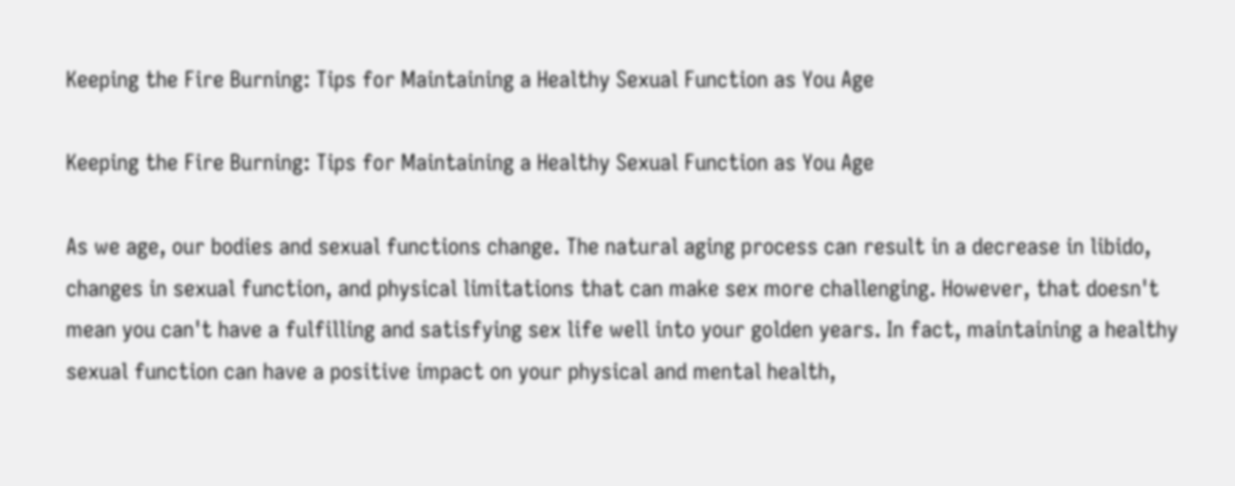Keeping the Fire Burning: Tips for Maintaining a Healthy Sexual Function as You Age

Keeping the Fire Burning: Tips for Maintaining a Healthy Sexual Function as You Age

As we age, our bodies and sexual functions change. The natural aging process can result in a decrease in libido, changes in sexual function, and physical limitations that can make sex more challenging. However, that doesn't mean you can't have a fulfilling and satisfying sex life well into your golden years. In fact, maintaining a healthy sexual function can have a positive impact on your physical and mental health,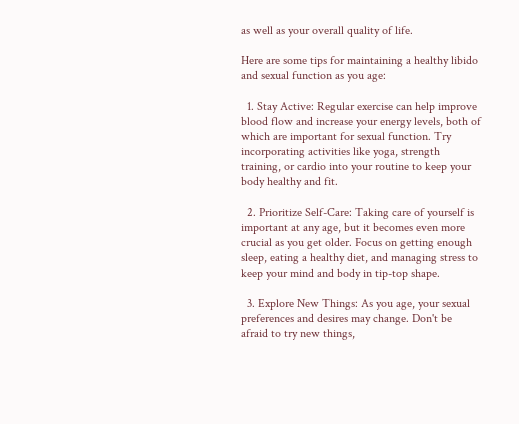as well as your overall quality of life.

Here are some tips for maintaining a healthy libido and sexual function as you age:

  1. Stay Active: Regular exercise can help improve blood flow and increase your energy levels, both of which are important for sexual function. Try incorporating activities like yoga, strength training, or cardio into your routine to keep your body healthy and fit.

  2. Prioritize Self-Care: Taking care of yourself is important at any age, but it becomes even more crucial as you get older. Focus on getting enough sleep, eating a healthy diet, and managing stress to keep your mind and body in tip-top shape.

  3. Explore New Things: As you age, your sexual preferences and desires may change. Don't be afraid to try new things,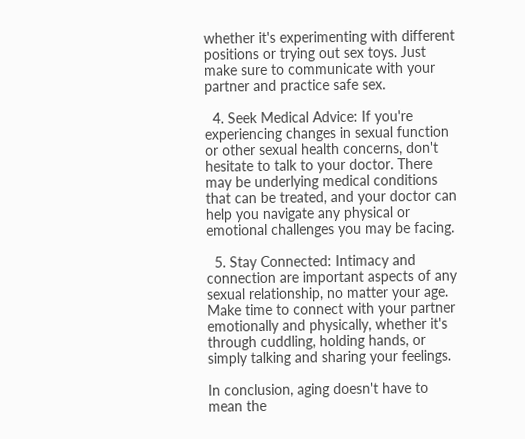whether it's experimenting with different positions or trying out sex toys. Just make sure to communicate with your partner and practice safe sex.

  4. Seek Medical Advice: If you're experiencing changes in sexual function or other sexual health concerns, don't hesitate to talk to your doctor. There may be underlying medical conditions that can be treated, and your doctor can help you navigate any physical or emotional challenges you may be facing.

  5. Stay Connected: Intimacy and connection are important aspects of any sexual relationship, no matter your age. Make time to connect with your partner emotionally and physically, whether it's through cuddling, holding hands, or simply talking and sharing your feelings.

In conclusion, aging doesn't have to mean the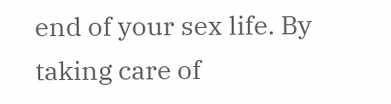end of your sex life. By taking care of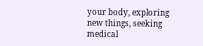your body, exploring new things, seeking medical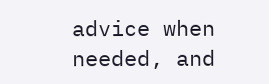advice when needed, and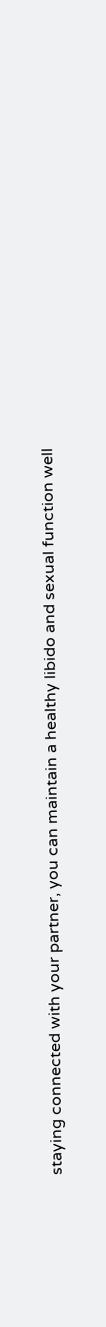staying connected with your partner, you can maintain a healthy libido and sexual function well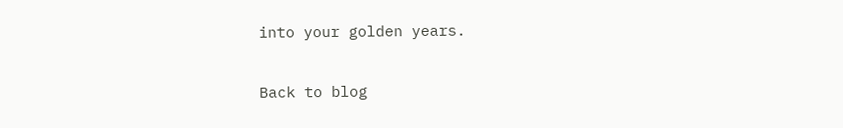into your golden years.

Back to blog